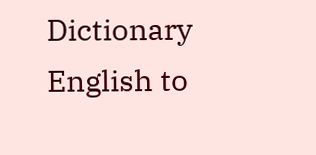Dictionary English to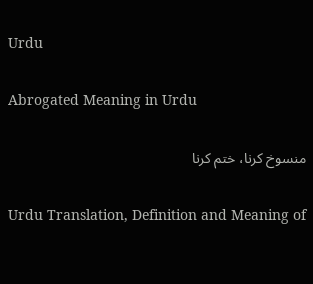Urdu

Abrogated Meaning in Urdu

منسوخ کرنا، ختم کرنا

Urdu Translation, Definition and Meaning of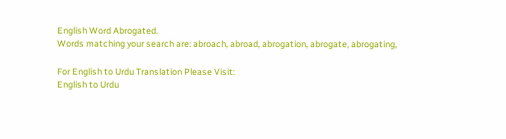English Word Abrogated.
Words matching your search are: abroach, abroad, abrogation, abrogate, abrogating,

For English to Urdu Translation Please Visit:
English to Urdu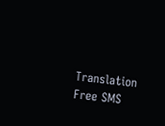Translation
Free SMS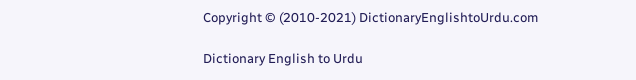Copyright © (2010-2021) DictionaryEnglishtoUrdu.com

Dictionary English to Urdu